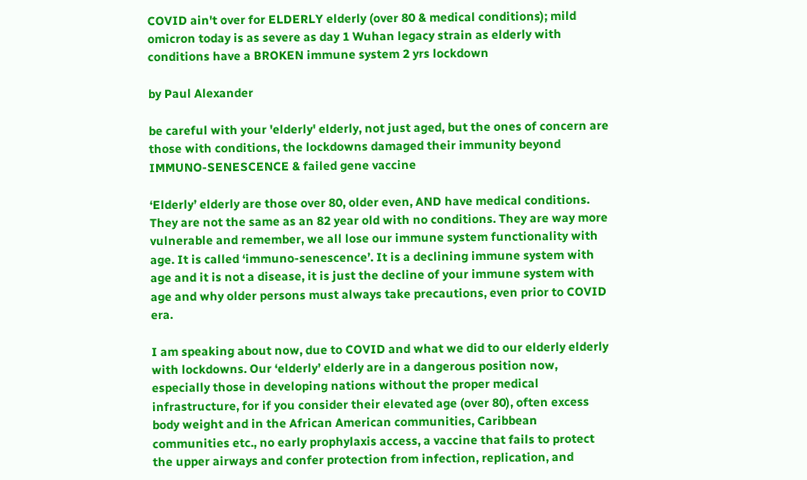COVID ain't over for ELDERLY elderly (over 80 & medical conditions); mild omicron today is as severe as day 1 Wuhan legacy strain as elderly with conditions have a BROKEN immune system 2 yrs lockdown

by Paul Alexander

be careful with your 'elderly' elderly, not just aged, but the ones of concern are those with conditions, the lockdowns damaged their immunity beyond IMMUNO-SENESCENCE & failed gene vaccine

‘Elderly’ elderly are those over 80, older even, AND have medical conditions. They are not the same as an 82 year old with no conditions. They are way more vulnerable and remember, we all lose our immune system functionality with age. It is called ‘immuno-senescence’. It is a declining immune system with age and it is not a disease, it is just the decline of your immune system with age and why older persons must always take precautions, even prior to COVID era.

I am speaking about now, due to COVID and what we did to our elderly elderly with lockdowns. Our ‘elderly’ elderly are in a dangerous position now, especially those in developing nations without the proper medical infrastructure, for if you consider their elevated age (over 80), often excess body weight and in the African American communities, Caribbean communities etc., no early prophylaxis access, a vaccine that fails to protect the upper airways and confer protection from infection, replication, and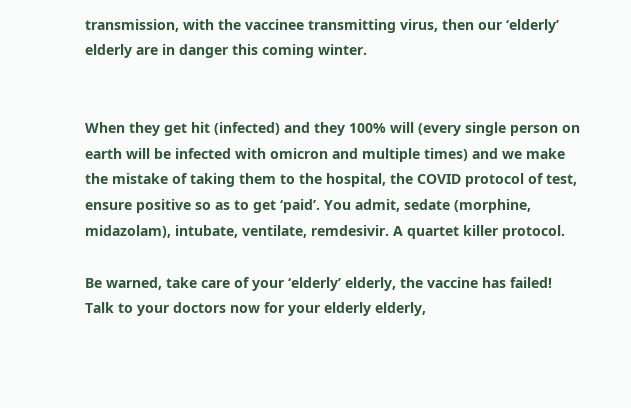transmission, with the vaccinee transmitting virus, then our ‘elderly’ elderly are in danger this coming winter.


When they get hit (infected) and they 100% will (every single person on earth will be infected with omicron and multiple times) and we make the mistake of taking them to the hospital, the COVID protocol of test, ensure positive so as to get ‘paid’. You admit, sedate (morphine, midazolam), intubate, ventilate, remdesivir. A quartet killer protocol.

Be warned, take care of your ‘elderly’ elderly, the vaccine has failed! Talk to your doctors now for your elderly elderly,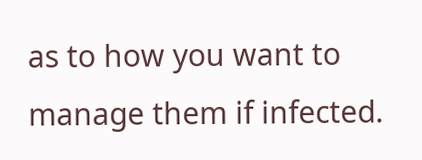as to how you want to manage them if infected.